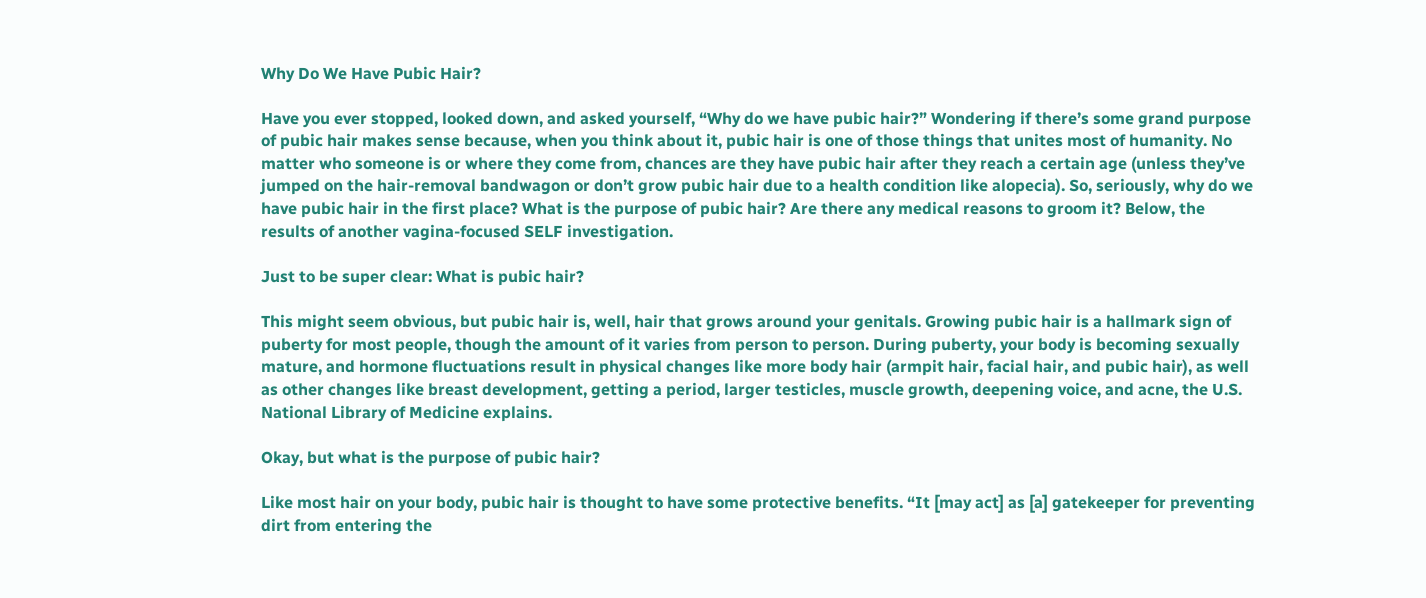Why Do We Have Pubic Hair?

Have you ever stopped, looked down, and asked yourself, “Why do we have pubic hair?” Wondering if there’s some grand purpose of pubic hair makes sense because, when you think about it, pubic hair is one of those things that unites most of humanity. No matter who someone is or where they come from, chances are they have pubic hair after they reach a certain age (unless they’ve jumped on the hair-removal bandwagon or don’t grow pubic hair due to a health condition like alopecia). So, seriously, why do we have pubic hair in the first place? What is the purpose of pubic hair? Are there any medical reasons to groom it? Below, the results of another vagina-focused SELF investigation.

Just to be super clear: What is pubic hair?

This might seem obvious, but pubic hair is, well, hair that grows around your genitals. Growing pubic hair is a hallmark sign of puberty for most people, though the amount of it varies from person to person. During puberty, your body is becoming sexually mature, and hormone fluctuations result in physical changes like more body hair (armpit hair, facial hair, and pubic hair), as well as other changes like breast development, getting a period, larger testicles, muscle growth, deepening voice, and acne, the U.S. National Library of Medicine explains.

Okay, but what is the purpose of pubic hair?

Like most hair on your body, pubic hair is thought to have some protective benefits. “It [may act] as [a] gatekeeper for preventing dirt from entering the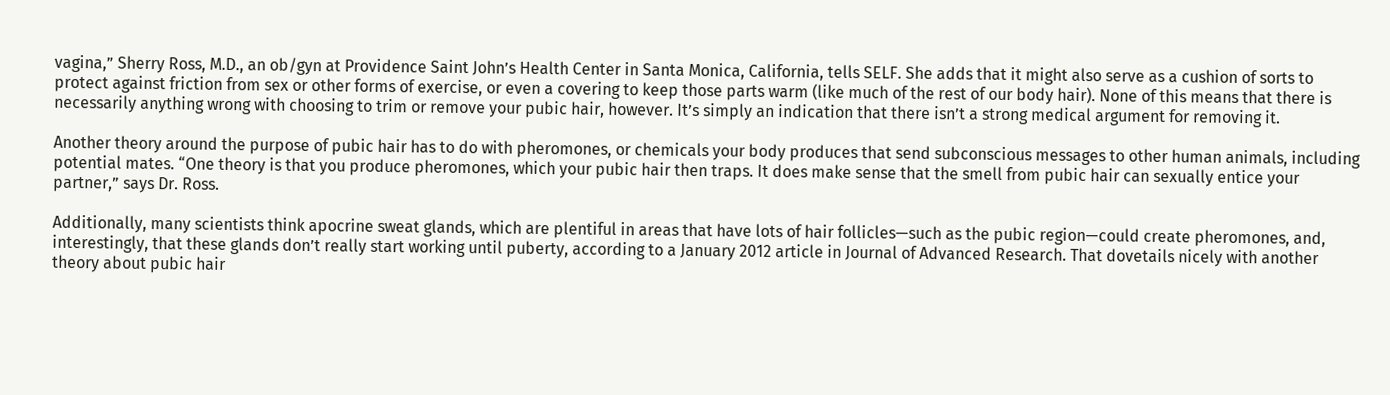vagina,” Sherry Ross, M.D., an ob/gyn at Providence Saint John’s Health Center in Santa Monica, California, tells SELF. She adds that it might also serve as a cushion of sorts to protect against friction from sex or other forms of exercise, or even a covering to keep those parts warm (like much of the rest of our body hair). None of this means that there is necessarily anything wrong with choosing to trim or remove your pubic hair, however. It’s simply an indication that there isn’t a strong medical argument for removing it.

Another theory around the purpose of pubic hair has to do with pheromones, or chemicals your body produces that send subconscious messages to other human animals, including potential mates. “One theory is that you produce pheromones, which your pubic hair then traps. It does make sense that the smell from pubic hair can sexually entice your partner,” says Dr. Ross.

Additionally, many scientists think apocrine sweat glands, which are plentiful in areas that have lots of hair follicles—such as the pubic region—could create pheromones, and, interestingly, that these glands don’t really start working until puberty, according to a January 2012 article in Journal of Advanced Research. That dovetails nicely with another theory about pubic hair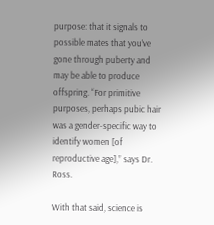purpose: that it signals to possible mates that you’ve gone through puberty and may be able to produce offspring. “For primitive purposes, perhaps pubic hair was a gender-specific way to identify women [of reproductive age],” says Dr. Ross.

With that said, science is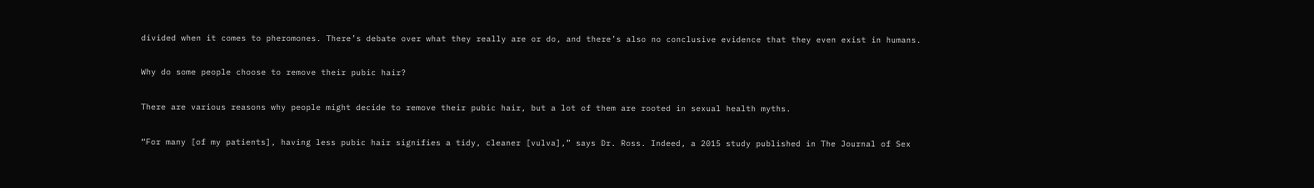divided when it comes to pheromones. There’s debate over what they really are or do, and there’s also no conclusive evidence that they even exist in humans.

Why do some people choose to remove their pubic hair?

There are various reasons why people might decide to remove their pubic hair, but a lot of them are rooted in sexual health myths.

“For many [of my patients], having less pubic hair signifies a tidy, cleaner [vulva],” says Dr. Ross. Indeed, a 2015 study published in The Journal of Sex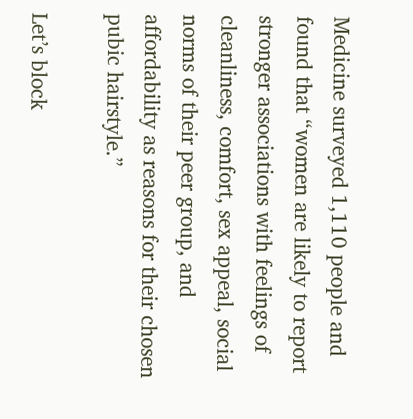Medicine surveyed 1,110 people and found that “women are likely to report stronger associations with feelings of cleanliness, comfort, sex appeal, social norms of their peer group, and affordability as reasons for their chosen pubic hairstyle.”

Let’s block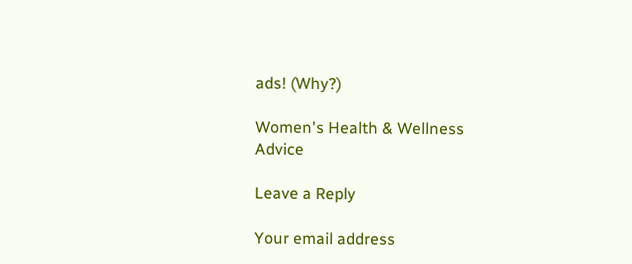ads! (Why?)

Women's Health & Wellness Advice

Leave a Reply

Your email address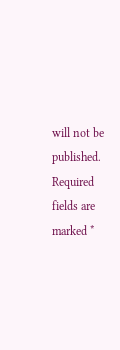will not be published. Required fields are marked *